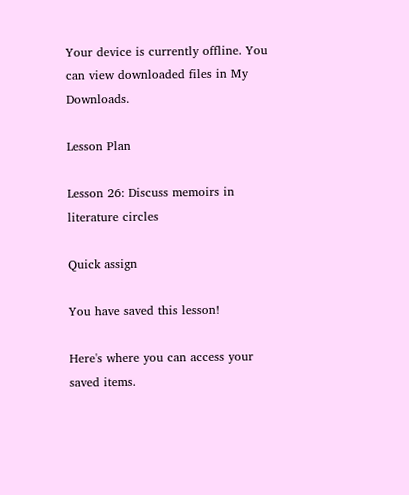Your device is currently offline. You can view downloaded files in My Downloads.

Lesson Plan

Lesson 26: Discuss memoirs in literature circles

Quick assign

You have saved this lesson!

Here's where you can access your saved items.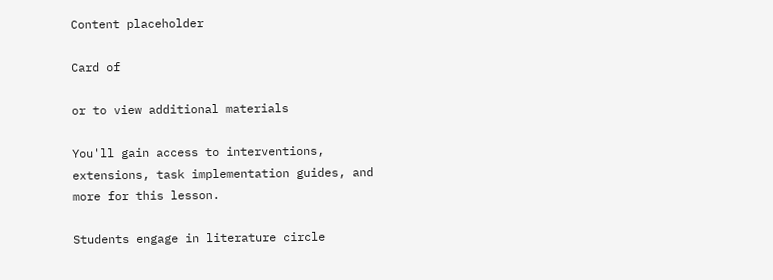Content placeholder

Card of

or to view additional materials

You'll gain access to interventions, extensions, task implementation guides, and more for this lesson.

Students engage in literature circle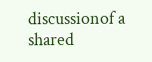discussionof a shared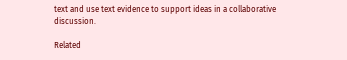text and use text evidence to support ideas in a collaborative discussion.

Related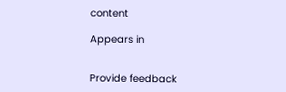content

Appears in


Provide feedback